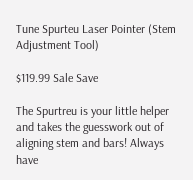Tune Spurteu Laser Pointer (Stem Adjustment Tool)

$119.99 Sale Save

The Spurtreu is your little helper and takes the guesswork out of aligning stem and bars! Always have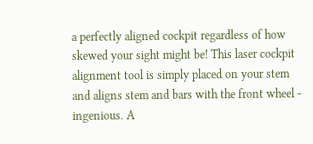a perfectly aligned cockpit regardless of how skewed your sight might be! This laser cockpit alignment tool is simply placed on your stem and aligns stem and bars with the front wheel - ingenious. A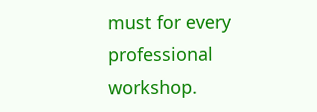must for every professional workshop.